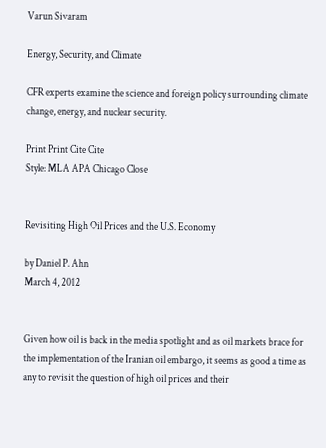Varun Sivaram

Energy, Security, and Climate

CFR experts examine the science and foreign policy surrounding climate change, energy, and nuclear security.

Print Print Cite Cite
Style: MLA APA Chicago Close


Revisiting High Oil Prices and the U.S. Economy

by Daniel P. Ahn
March 4, 2012


Given how oil is back in the media spotlight and as oil markets brace for the implementation of the Iranian oil embargo, it seems as good a time as any to revisit the question of high oil prices and their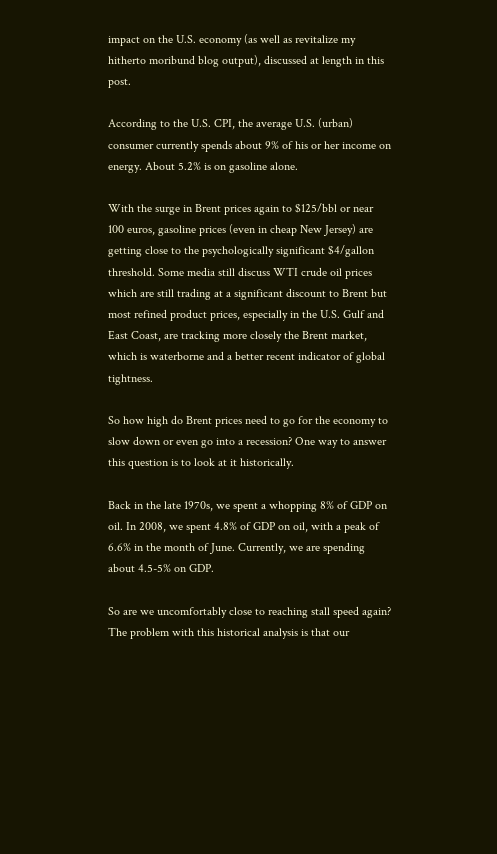impact on the U.S. economy (as well as revitalize my hitherto moribund blog output), discussed at length in this post.

According to the U.S. CPI, the average U.S. (urban) consumer currently spends about 9% of his or her income on energy. About 5.2% is on gasoline alone.

With the surge in Brent prices again to $125/bbl or near 100 euros, gasoline prices (even in cheap New Jersey) are getting close to the psychologically significant $4/gallon threshold. Some media still discuss WTI crude oil prices which are still trading at a significant discount to Brent but most refined product prices, especially in the U.S. Gulf and East Coast, are tracking more closely the Brent market, which is waterborne and a better recent indicator of global tightness.

So how high do Brent prices need to go for the economy to slow down or even go into a recession? One way to answer this question is to look at it historically.

Back in the late 1970s, we spent a whopping 8% of GDP on oil. In 2008, we spent 4.8% of GDP on oil, with a peak of 6.6% in the month of June. Currently, we are spending about 4.5-5% on GDP.

So are we uncomfortably close to reaching stall speed again? The problem with this historical analysis is that our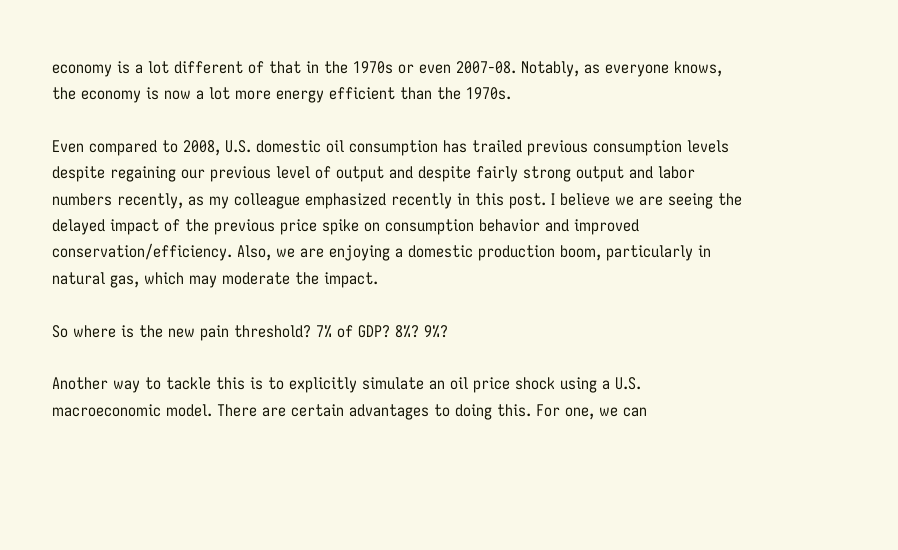economy is a lot different of that in the 1970s or even 2007-08. Notably, as everyone knows, the economy is now a lot more energy efficient than the 1970s.

Even compared to 2008, U.S. domestic oil consumption has trailed previous consumption levels despite regaining our previous level of output and despite fairly strong output and labor numbers recently, as my colleague emphasized recently in this post. I believe we are seeing the delayed impact of the previous price spike on consumption behavior and improved conservation/efficiency. Also, we are enjoying a domestic production boom, particularly in natural gas, which may moderate the impact.

So where is the new pain threshold? 7% of GDP? 8%? 9%?

Another way to tackle this is to explicitly simulate an oil price shock using a U.S. macroeconomic model. There are certain advantages to doing this. For one, we can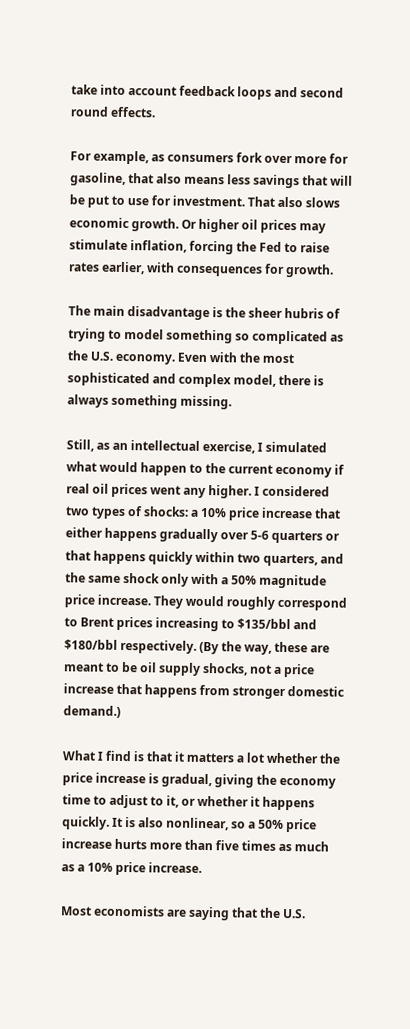take into account feedback loops and second round effects.

For example, as consumers fork over more for gasoline, that also means less savings that will be put to use for investment. That also slows economic growth. Or higher oil prices may stimulate inflation, forcing the Fed to raise rates earlier, with consequences for growth.

The main disadvantage is the sheer hubris of trying to model something so complicated as the U.S. economy. Even with the most sophisticated and complex model, there is always something missing.

Still, as an intellectual exercise, I simulated what would happen to the current economy if real oil prices went any higher. I considered two types of shocks: a 10% price increase that either happens gradually over 5-6 quarters or that happens quickly within two quarters, and the same shock only with a 50% magnitude price increase. They would roughly correspond to Brent prices increasing to $135/bbl and $180/bbl respectively. (By the way, these are meant to be oil supply shocks, not a price increase that happens from stronger domestic demand.)

What I find is that it matters a lot whether the price increase is gradual, giving the economy time to adjust to it, or whether it happens quickly. It is also nonlinear, so a 50% price increase hurts more than five times as much as a 10% price increase.

Most economists are saying that the U.S.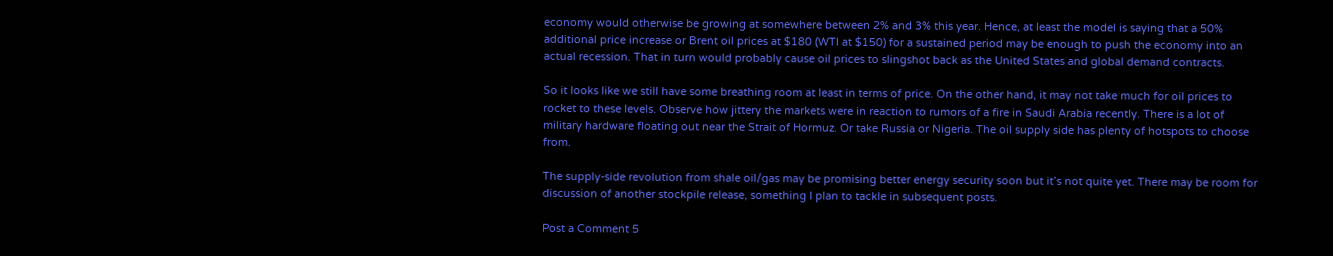economy would otherwise be growing at somewhere between 2% and 3% this year. Hence, at least the model is saying that a 50% additional price increase or Brent oil prices at $180 (WTI at $150) for a sustained period may be enough to push the economy into an actual recession. That in turn would probably cause oil prices to slingshot back as the United States and global demand contracts.

So it looks like we still have some breathing room at least in terms of price. On the other hand, it may not take much for oil prices to rocket to these levels. Observe how jittery the markets were in reaction to rumors of a fire in Saudi Arabia recently. There is a lot of military hardware floating out near the Strait of Hormuz. Or take Russia or Nigeria. The oil supply side has plenty of hotspots to choose from.

The supply-side revolution from shale oil/gas may be promising better energy security soon but it’s not quite yet. There may be room for discussion of another stockpile release, something I plan to tackle in subsequent posts.

Post a Comment 5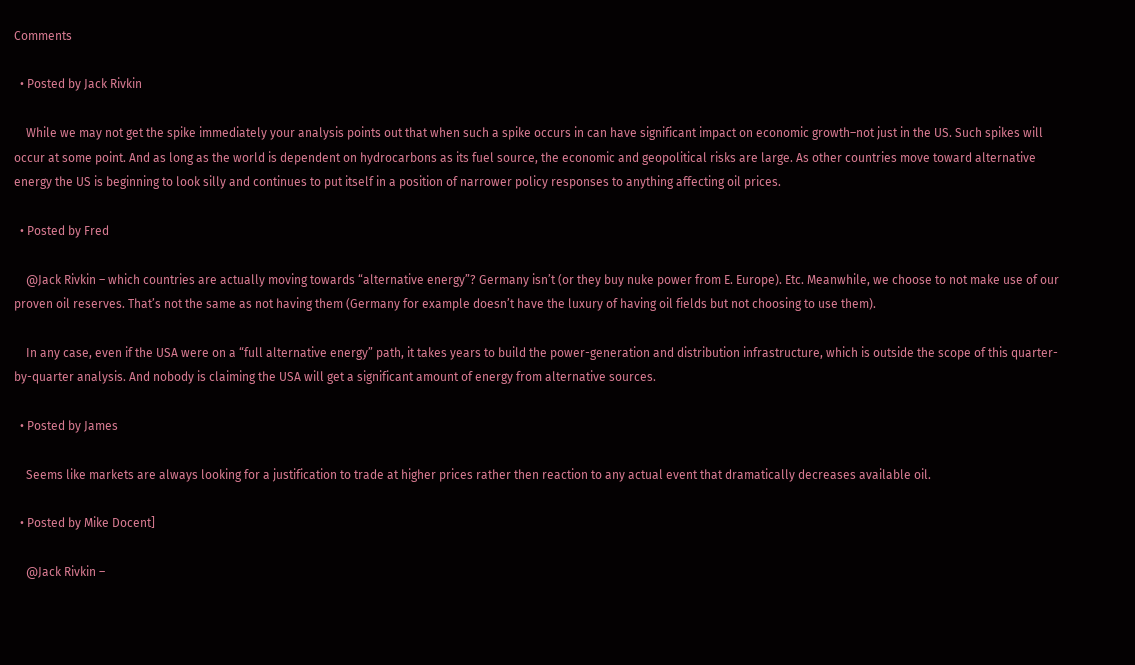Comments

  • Posted by Jack Rivkin

    While we may not get the spike immediately your analysis points out that when such a spike occurs in can have significant impact on economic growth–not just in the US. Such spikes will occur at some point. And as long as the world is dependent on hydrocarbons as its fuel source, the economic and geopolitical risks are large. As other countries move toward alternative energy the US is beginning to look silly and continues to put itself in a position of narrower policy responses to anything affecting oil prices.

  • Posted by Fred

    @Jack Rivkin – which countries are actually moving towards “alternative energy”? Germany isn’t (or they buy nuke power from E. Europe). Etc. Meanwhile, we choose to not make use of our proven oil reserves. That’s not the same as not having them (Germany for example doesn’t have the luxury of having oil fields but not choosing to use them).

    In any case, even if the USA were on a “full alternative energy” path, it takes years to build the power-generation and distribution infrastructure, which is outside the scope of this quarter-by-quarter analysis. And nobody is claiming the USA will get a significant amount of energy from alternative sources.

  • Posted by James

    Seems like markets are always looking for a justification to trade at higher prices rather then reaction to any actual event that dramatically decreases available oil.

  • Posted by Mike Docent]

    @Jack Rivkin –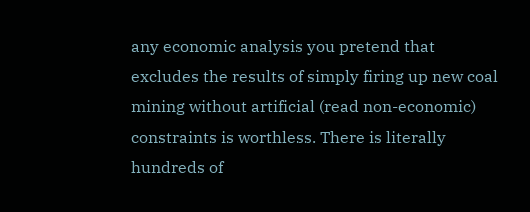any economic analysis you pretend that excludes the results of simply firing up new coal mining without artificial (read non-economic) constraints is worthless. There is literally hundreds of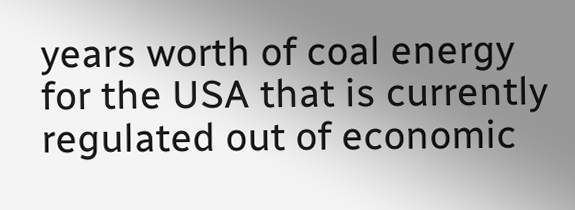years worth of coal energy for the USA that is currently regulated out of economic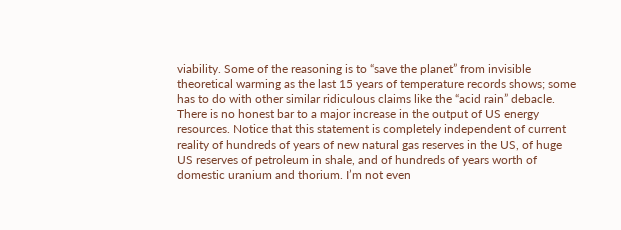viability. Some of the reasoning is to “save the planet” from invisible theoretical warming as the last 15 years of temperature records shows; some has to do with other similar ridiculous claims like the “acid rain” debacle. There is no honest bar to a major increase in the output of US energy resources. Notice that this statement is completely independent of current reality of hundreds of years of new natural gas reserves in the US, of huge US reserves of petroleum in shale, and of hundreds of years worth of domestic uranium and thorium. I’m not even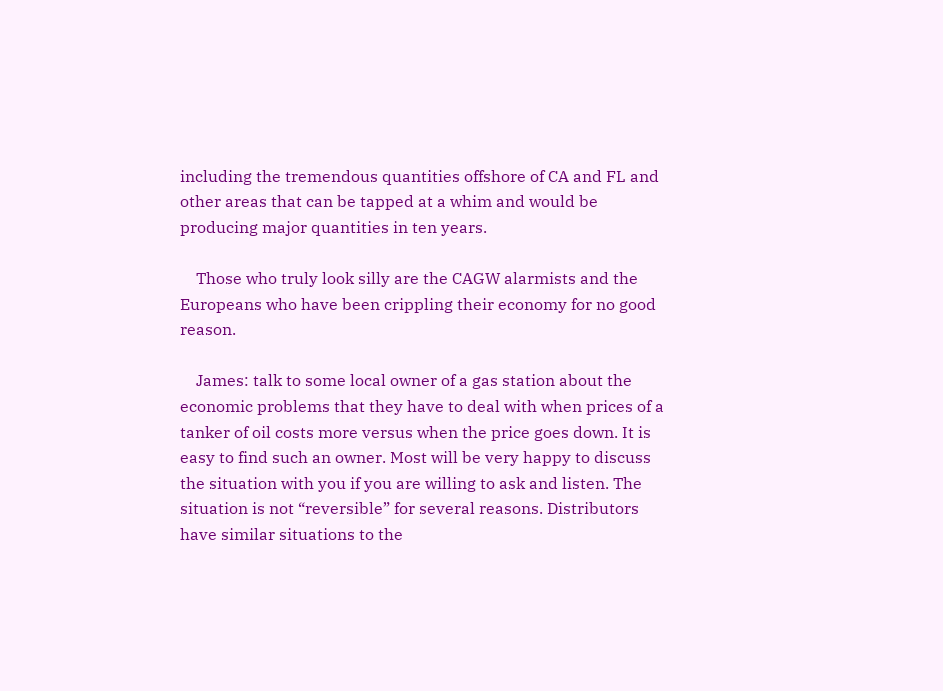including the tremendous quantities offshore of CA and FL and other areas that can be tapped at a whim and would be producing major quantities in ten years.

    Those who truly look silly are the CAGW alarmists and the Europeans who have been crippling their economy for no good reason.

    James: talk to some local owner of a gas station about the economic problems that they have to deal with when prices of a tanker of oil costs more versus when the price goes down. It is easy to find such an owner. Most will be very happy to discuss the situation with you if you are willing to ask and listen. The situation is not “reversible” for several reasons. Distributors have similar situations to the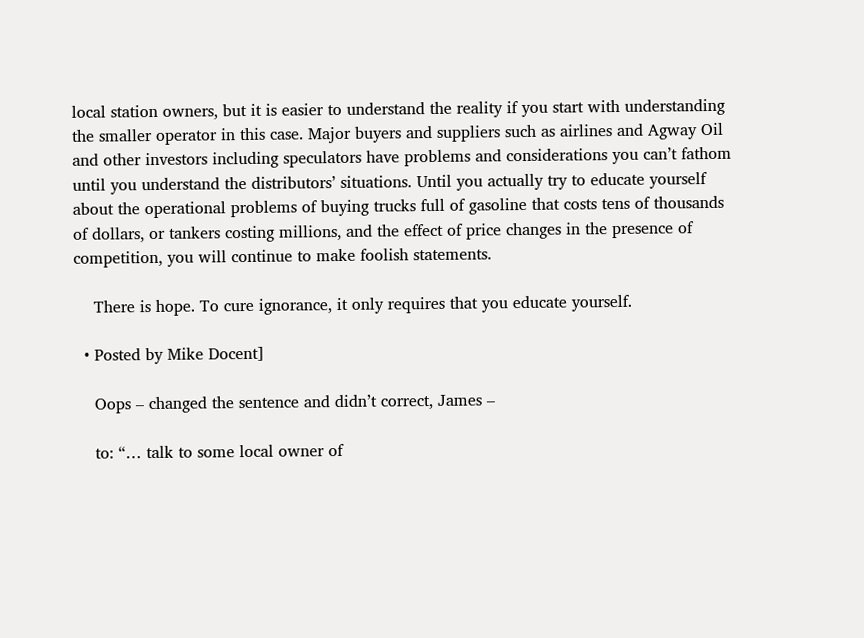local station owners, but it is easier to understand the reality if you start with understanding the smaller operator in this case. Major buyers and suppliers such as airlines and Agway Oil and other investors including speculators have problems and considerations you can’t fathom until you understand the distributors’ situations. Until you actually try to educate yourself about the operational problems of buying trucks full of gasoline that costs tens of thousands of dollars, or tankers costing millions, and the effect of price changes in the presence of competition, you will continue to make foolish statements.

    There is hope. To cure ignorance, it only requires that you educate yourself.

  • Posted by Mike Docent]

    Oops – changed the sentence and didn’t correct, James –

    to: “… talk to some local owner of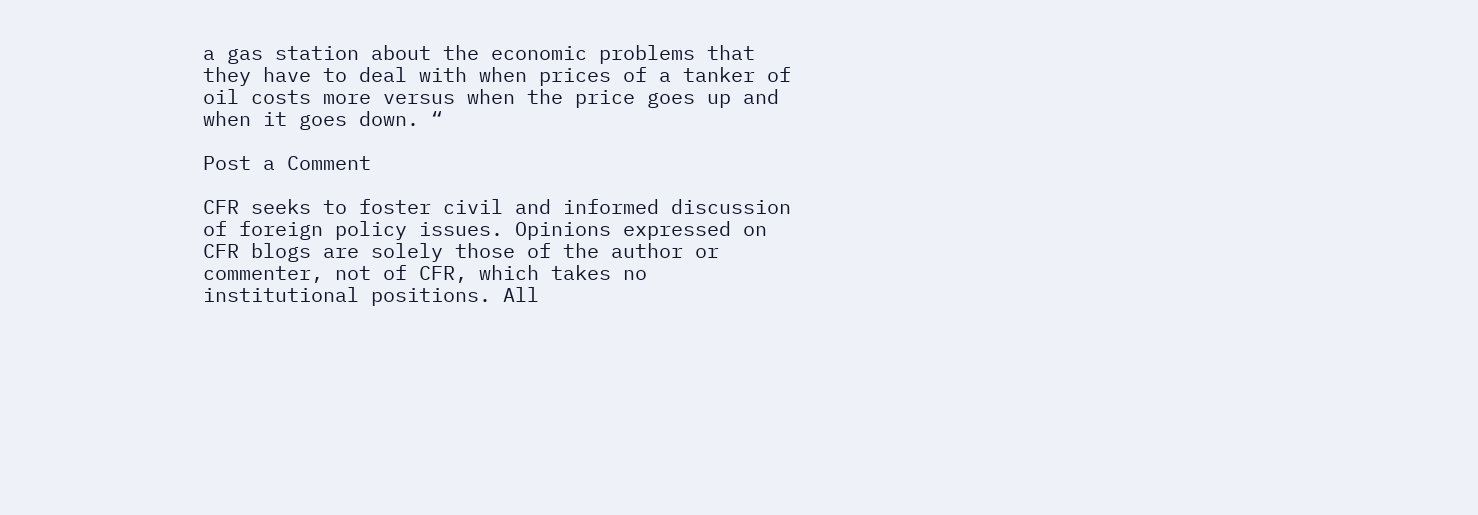a gas station about the economic problems that they have to deal with when prices of a tanker of oil costs more versus when the price goes up and when it goes down. “

Post a Comment

CFR seeks to foster civil and informed discussion of foreign policy issues. Opinions expressed on CFR blogs are solely those of the author or commenter, not of CFR, which takes no institutional positions. All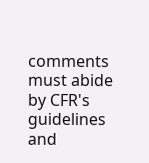comments must abide by CFR's guidelines and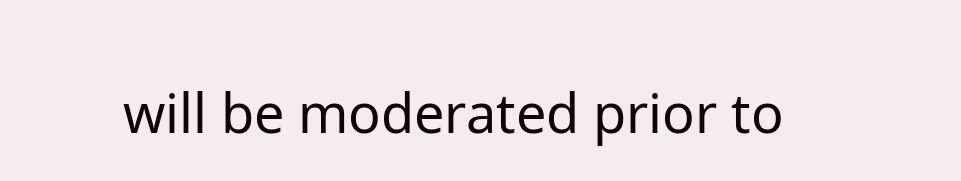will be moderated prior to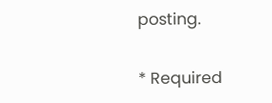posting.

* Required